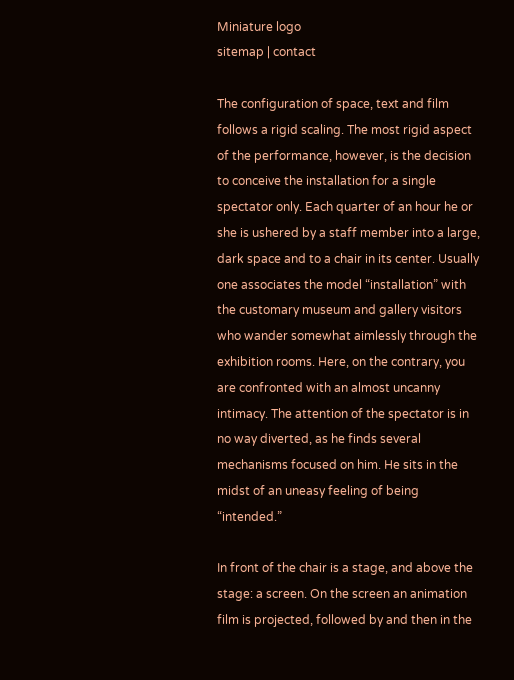Miniature logo
sitemap | contact

The configuration of space, text and film follows a rigid scaling. The most rigid aspect of the performance, however, is the decision to conceive the installation for a single spectator only. Each quarter of an hour he or she is ushered by a staff member into a large, dark space and to a chair in its center. Usually one associates the model “installation” with the customary museum and gallery visitors who wander somewhat aimlessly through the exhibition rooms. Here, on the contrary, you are confronted with an almost uncanny intimacy. The attention of the spectator is in no way diverted, as he finds several mechanisms focused on him. He sits in the midst of an uneasy feeling of being “intended.”

In front of the chair is a stage, and above the stage: a screen. On the screen an animation film is projected, followed by and then in the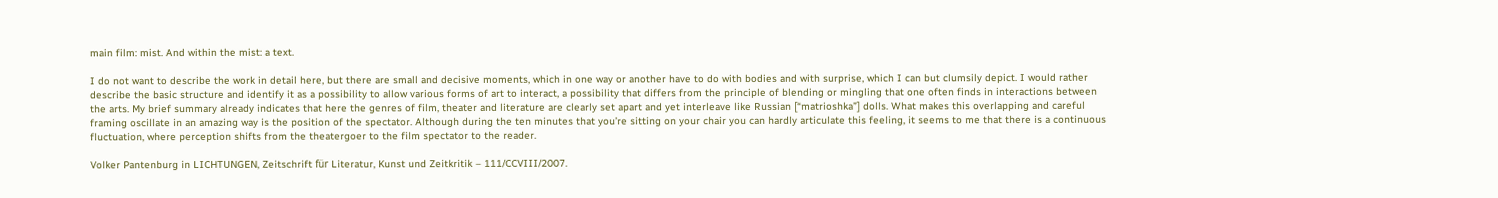main film: mist. And within the mist: a text.

I do not want to describe the work in detail here, but there are small and decisive moments, which in one way or another have to do with bodies and with surprise, which I can but clumsily depict. I would rather describe the basic structure and identify it as a possibility to allow various forms of art to interact, a possibility that differs from the principle of blending or mingling that one often finds in interactions between the arts. My brief summary already indicates that here the genres of film, theater and literature are clearly set apart and yet interleave like Russian [“matrioshka”] dolls. What makes this overlapping and careful framing oscillate in an amazing way is the position of the spectator. Although during the ten minutes that you’re sitting on your chair you can hardly articulate this feeling, it seems to me that there is a continuous fluctuation, where perception shifts from the theatergoer to the film spectator to the reader.

Volker Pantenburg in LICHTUNGEN, Zeitschrift für Literatur, Kunst und Zeitkritik – 111/CCVIII/2007.